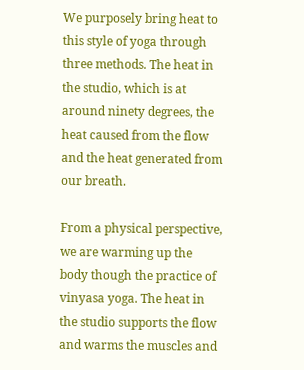We purposely bring heat to this style of yoga through three methods. The heat in the studio, which is at around ninety degrees, the heat caused from the flow and the heat generated from our breath.

From a physical perspective, we are warming up the body though the practice of vinyasa yoga. The heat in the studio supports the flow and warms the muscles and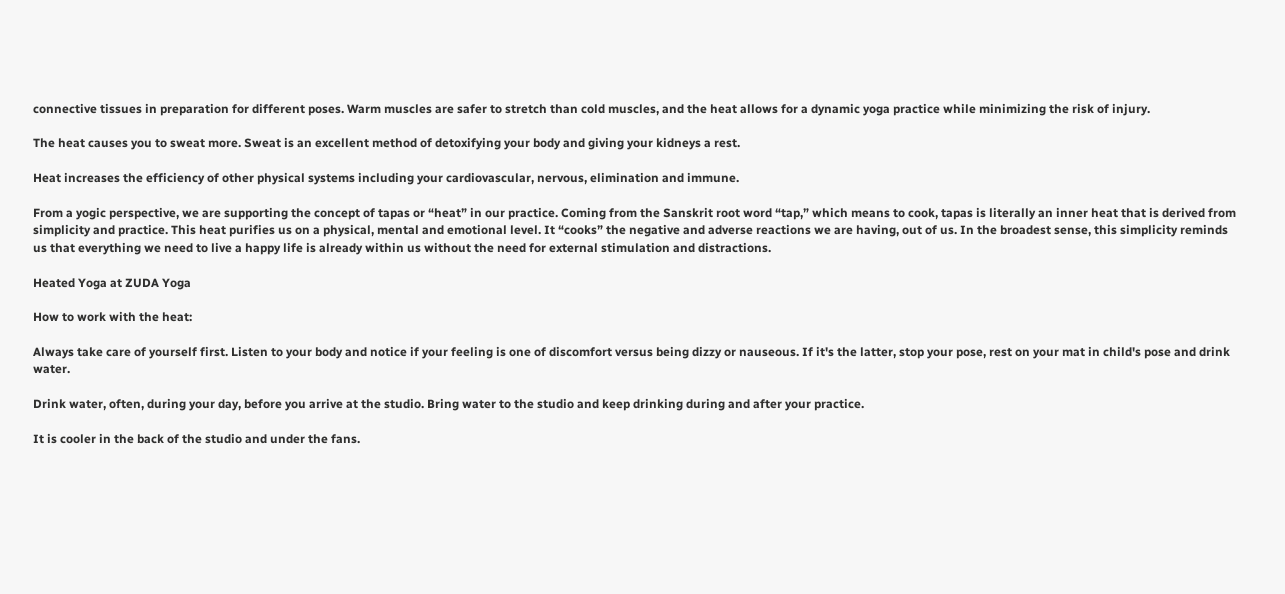connective tissues in preparation for different poses. Warm muscles are safer to stretch than cold muscles, and the heat allows for a dynamic yoga practice while minimizing the risk of injury.

The heat causes you to sweat more. Sweat is an excellent method of detoxifying your body and giving your kidneys a rest.

Heat increases the efficiency of other physical systems including your cardiovascular, nervous, elimination and immune.

From a yogic perspective, we are supporting the concept of tapas or “heat” in our practice. Coming from the Sanskrit root word “tap,” which means to cook, tapas is literally an inner heat that is derived from simplicity and practice. This heat purifies us on a physical, mental and emotional level. It “cooks” the negative and adverse reactions we are having, out of us. In the broadest sense, this simplicity reminds us that everything we need to live a happy life is already within us without the need for external stimulation and distractions.

Heated Yoga at ZUDA Yoga

How to work with the heat:

Always take care of yourself first. Listen to your body and notice if your feeling is one of discomfort versus being dizzy or nauseous. If it's the latter, stop your pose, rest on your mat in child's pose and drink water.

Drink water, often, during your day, before you arrive at the studio. Bring water to the studio and keep drinking during and after your practice.

It is cooler in the back of the studio and under the fans.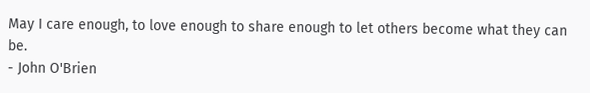May I care enough, to love enough to share enough to let others become what they can be.
- John O'Brien